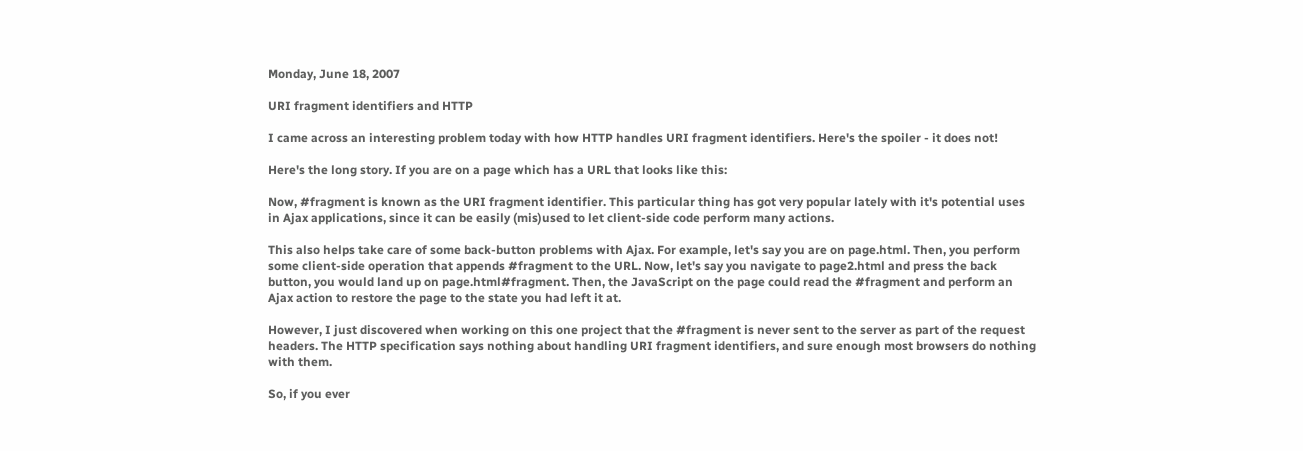Monday, June 18, 2007

URI fragment identifiers and HTTP

I came across an interesting problem today with how HTTP handles URI fragment identifiers. Here's the spoiler - it does not!

Here's the long story. If you are on a page which has a URL that looks like this:

Now, #fragment is known as the URI fragment identifier. This particular thing has got very popular lately with it's potential uses in Ajax applications, since it can be easily (mis)used to let client-side code perform many actions.

This also helps take care of some back-button problems with Ajax. For example, let's say you are on page.html. Then, you perform some client-side operation that appends #fragment to the URL. Now, let's say you navigate to page2.html and press the back button, you would land up on page.html#fragment. Then, the JavaScript on the page could read the #fragment and perform an Ajax action to restore the page to the state you had left it at.

However, I just discovered when working on this one project that the #fragment is never sent to the server as part of the request headers. The HTTP specification says nothing about handling URI fragment identifiers, and sure enough most browsers do nothing with them.

So, if you ever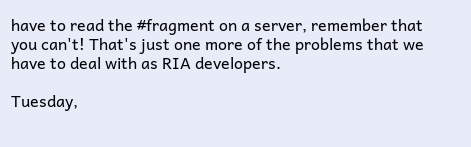have to read the #fragment on a server, remember that you can't! That's just one more of the problems that we have to deal with as RIA developers.

Tuesday,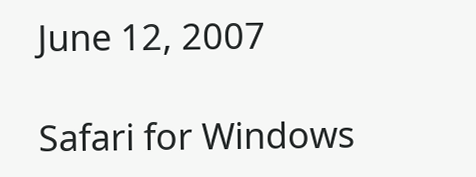June 12, 2007

Safari for Windows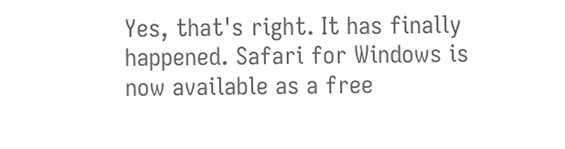Yes, that's right. It has finally happened. Safari for Windows is now available as a free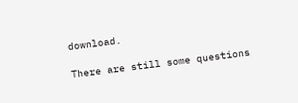download.

There are still some questions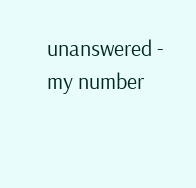unanswered - my number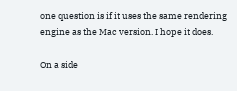one question is if it uses the same rendering engine as the Mac version. I hope it does.

On a side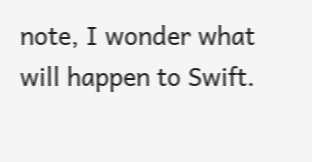note, I wonder what will happen to Swift.